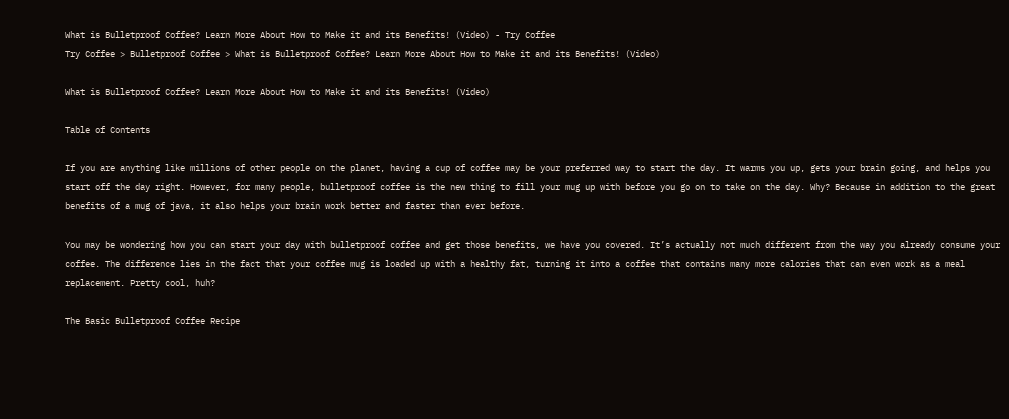What is Bulletproof Coffee? Learn More About How to Make it and its Benefits! (Video) - Try Coffee
Try Coffee > Bulletproof Coffee > What is Bulletproof Coffee? Learn More About How to Make it and its Benefits! (Video)

What is Bulletproof Coffee? Learn More About How to Make it and its Benefits! (Video)

Table of Contents

If you are anything like millions of other people on the planet, having a cup of coffee may be your preferred way to start the day. It warms you up, gets your brain going, and helps you start off the day right. However, for many people, bulletproof coffee is the new thing to fill your mug up with before you go on to take on the day. Why? Because in addition to the great benefits of a mug of java, it also helps your brain work better and faster than ever before.

You may be wondering how you can start your day with bulletproof coffee and get those benefits, we have you covered. It’s actually not much different from the way you already consume your coffee. The difference lies in the fact that your coffee mug is loaded up with a healthy fat, turning it into a coffee that contains many more calories that can even work as a meal replacement. Pretty cool, huh?

The Basic Bulletproof Coffee Recipe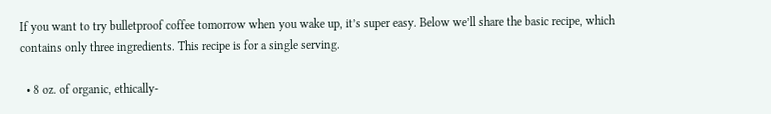If you want to try bulletproof coffee tomorrow when you wake up, it’s super easy. Below we’ll share the basic recipe, which contains only three ingredients. This recipe is for a single serving.

  • 8 oz. of organic, ethically-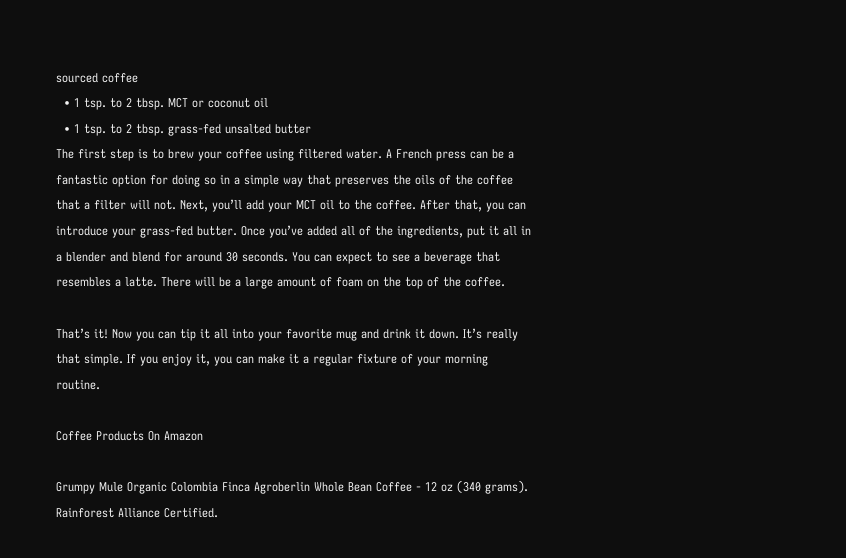sourced coffee
  • 1 tsp. to 2 tbsp. MCT or coconut oil
  • 1 tsp. to 2 tbsp. grass-fed unsalted butter
The first step is to brew your coffee using filtered water. A French press can be a fantastic option for doing so in a simple way that preserves the oils of the coffee that a filter will not. Next, you’ll add your MCT oil to the coffee. After that, you can introduce your grass-fed butter. Once you’ve added all of the ingredients, put it all in a blender and blend for around 30 seconds. You can expect to see a beverage that resembles a latte. There will be a large amount of foam on the top of the coffee.

That’s it! Now you can tip it all into your favorite mug and drink it down. It’s really that simple. If you enjoy it, you can make it a regular fixture of your morning routine.

Coffee Products On Amazon

Grumpy Mule Organic Colombia Finca Agroberlin Whole Bean Coffee - 12 oz (340 grams). Rainforest Alliance Certified.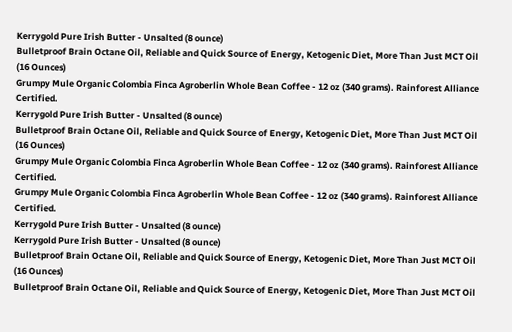Kerrygold Pure Irish Butter - Unsalted (8 ounce)
Bulletproof Brain Octane Oil, Reliable and Quick Source of Energy, Ketogenic Diet, More Than Just MCT Oil (16 Ounces)
Grumpy Mule Organic Colombia Finca Agroberlin Whole Bean Coffee - 12 oz (340 grams). Rainforest Alliance Certified.
Kerrygold Pure Irish Butter - Unsalted (8 ounce)
Bulletproof Brain Octane Oil, Reliable and Quick Source of Energy, Ketogenic Diet, More Than Just MCT Oil (16 Ounces)
Grumpy Mule Organic Colombia Finca Agroberlin Whole Bean Coffee - 12 oz (340 grams). Rainforest Alliance Certified.
Grumpy Mule Organic Colombia Finca Agroberlin Whole Bean Coffee - 12 oz (340 grams). Rainforest Alliance Certified.
Kerrygold Pure Irish Butter - Unsalted (8 ounce)
Kerrygold Pure Irish Butter - Unsalted (8 ounce)
Bulletproof Brain Octane Oil, Reliable and Quick Source of Energy, Ketogenic Diet, More Than Just MCT Oil (16 Ounces)
Bulletproof Brain Octane Oil, Reliable and Quick Source of Energy, Ketogenic Diet, More Than Just MCT Oil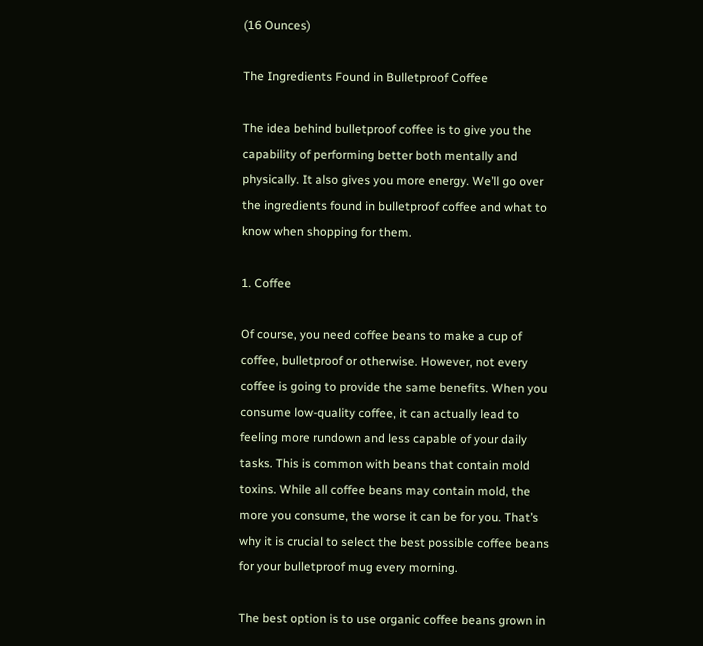(16 Ounces)

The Ingredients Found in Bulletproof Coffee

The idea behind bulletproof coffee is to give you the capability of performing better both mentally and physically. It also gives you more energy. We’ll go over the ingredients found in bulletproof coffee and what to know when shopping for them.

1. Coffee

Of course, you need coffee beans to make a cup of coffee, bulletproof or otherwise. However, not every coffee is going to provide the same benefits. When you consume low-quality coffee, it can actually lead to feeling more rundown and less capable of your daily tasks. This is common with beans that contain mold toxins. While all coffee beans may contain mold, the more you consume, the worse it can be for you. That’s why it is crucial to select the best possible coffee beans for your bulletproof mug every morning.

The best option is to use organic coffee beans grown in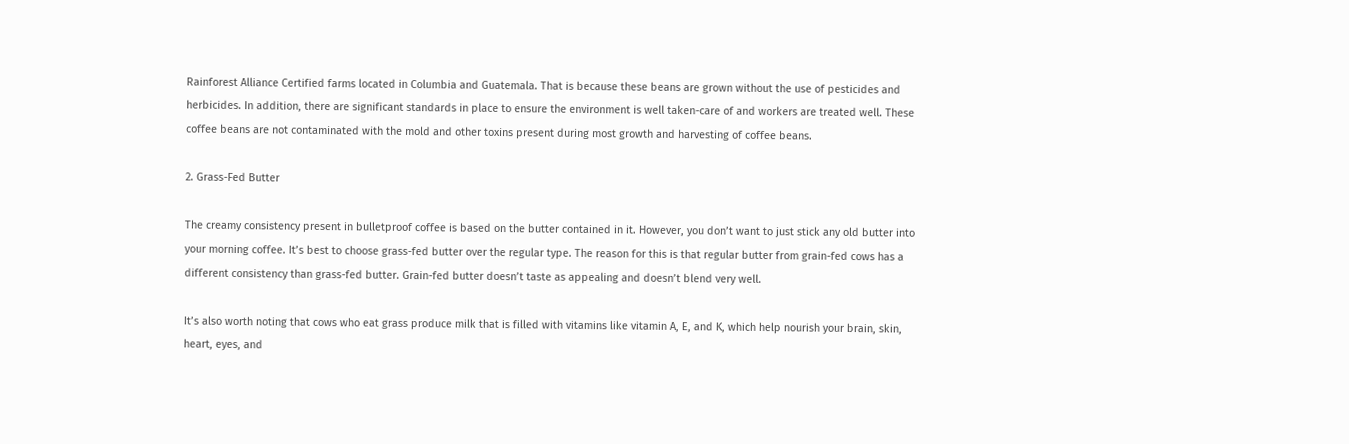Rainforest Alliance Certified farms located in Columbia and Guatemala. That is because these beans are grown without the use of pesticides and herbicides. In addition, there are significant standards in place to ensure the environment is well taken-care of and workers are treated well. These coffee beans are not contaminated with the mold and other toxins present during most growth and harvesting of coffee beans.

2. Grass-Fed Butter

The creamy consistency present in bulletproof coffee is based on the butter contained in it. However, you don’t want to just stick any old butter into your morning coffee. It’s best to choose grass-fed butter over the regular type. The reason for this is that regular butter from grain-fed cows has a different consistency than grass-fed butter. Grain-fed butter doesn’t taste as appealing and doesn’t blend very well.

It’s also worth noting that cows who eat grass produce milk that is filled with vitamins like vitamin A, E, and K, which help nourish your brain, skin, heart, eyes, and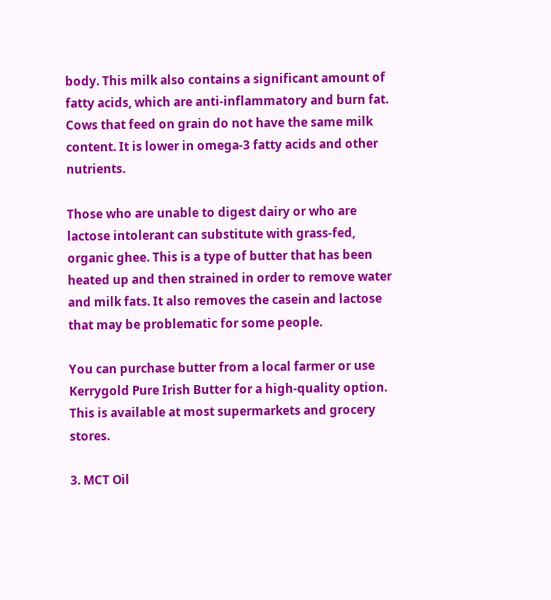body. This milk also contains a significant amount of fatty acids, which are anti-inflammatory and burn fat. Cows that feed on grain do not have the same milk content. It is lower in omega-3 fatty acids and other nutrients.

Those who are unable to digest dairy or who are lactose intolerant can substitute with grass-fed, organic ghee. This is a type of butter that has been heated up and then strained in order to remove water and milk fats. It also removes the casein and lactose that may be problematic for some people.

You can purchase butter from a local farmer or use Kerrygold Pure Irish Butter for a high-quality option. This is available at most supermarkets and grocery stores.

3. MCT Oil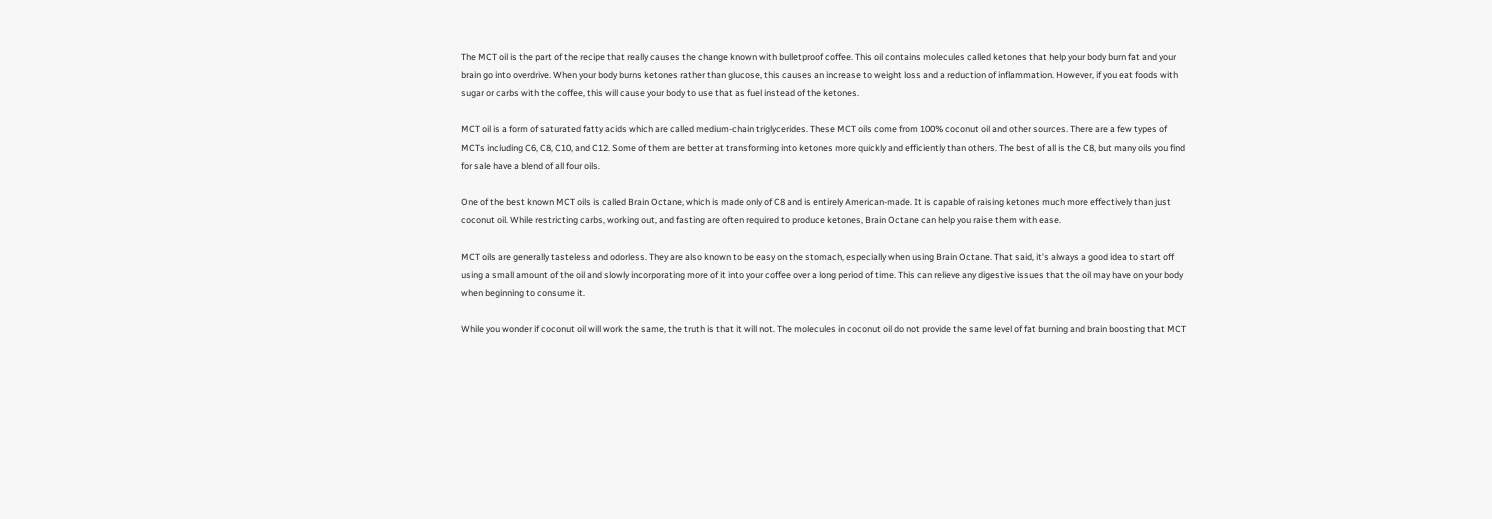The MCT oil is the part of the recipe that really causes the change known with bulletproof coffee. This oil contains molecules called ketones that help your body burn fat and your brain go into overdrive. When your body burns ketones rather than glucose, this causes an increase to weight loss and a reduction of inflammation. However, if you eat foods with sugar or carbs with the coffee, this will cause your body to use that as fuel instead of the ketones.

MCT oil is a form of saturated fatty acids which are called medium-chain triglycerides. These MCT oils come from 100% coconut oil and other sources. There are a few types of MCTs including C6, C8, C10, and C12. Some of them are better at transforming into ketones more quickly and efficiently than others. The best of all is the C8, but many oils you find for sale have a blend of all four oils.

One of the best known MCT oils is called Brain Octane, which is made only of C8 and is entirely American-made. It is capable of raising ketones much more effectively than just coconut oil. While restricting carbs, working out, and fasting are often required to produce ketones, Brain Octane can help you raise them with ease.

MCT oils are generally tasteless and odorless. They are also known to be easy on the stomach, especially when using Brain Octane. That said, it’s always a good idea to start off using a small amount of the oil and slowly incorporating more of it into your coffee over a long period of time. This can relieve any digestive issues that the oil may have on your body when beginning to consume it.

While you wonder if coconut oil will work the same, the truth is that it will not. The molecules in coconut oil do not provide the same level of fat burning and brain boosting that MCT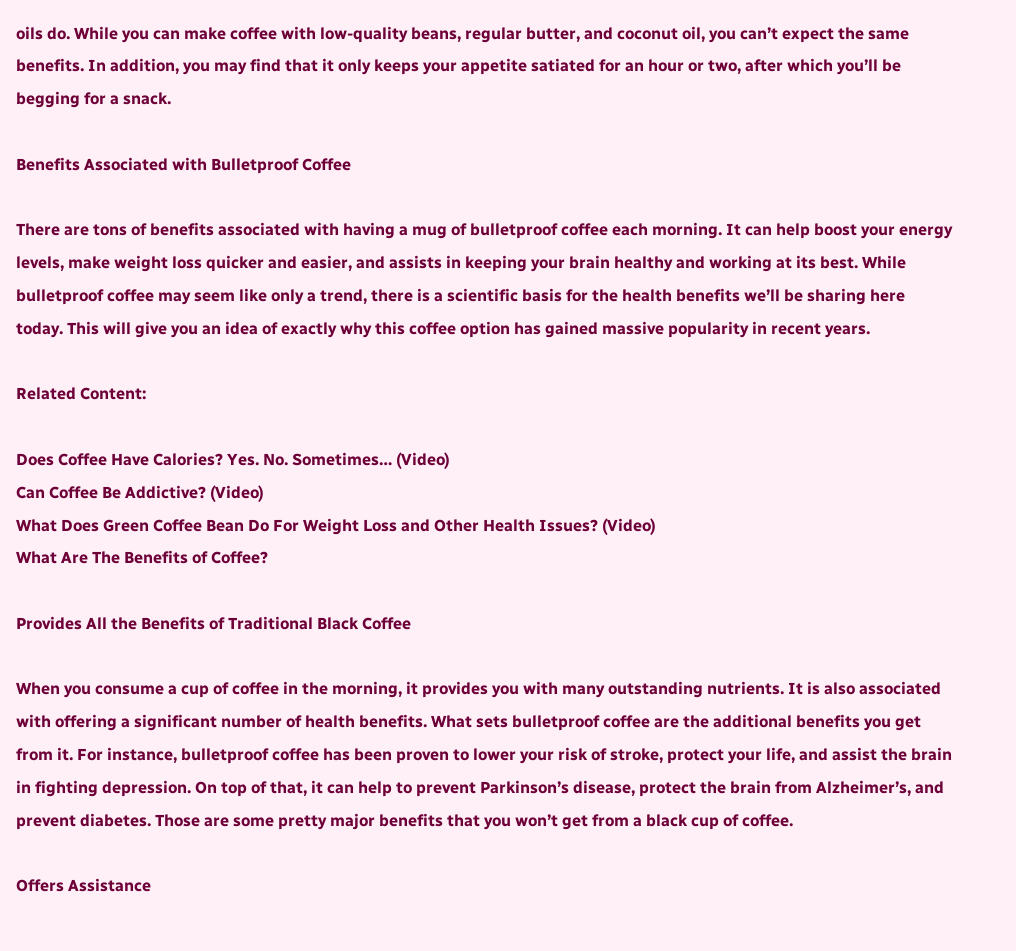oils do. While you can make coffee with low-quality beans, regular butter, and coconut oil, you can’t expect the same benefits. In addition, you may find that it only keeps your appetite satiated for an hour or two, after which you’ll be begging for a snack.

Benefits Associated with Bulletproof Coffee

There are tons of benefits associated with having a mug of bulletproof coffee each morning. It can help boost your energy levels, make weight loss quicker and easier, and assists in keeping your brain healthy and working at its best. While bulletproof coffee may seem like only a trend, there is a scientific basis for the health benefits we’ll be sharing here today. This will give you an idea of exactly why this coffee option has gained massive popularity in recent years.

Related Content:

Does Coffee Have Calories? Yes. No. Sometimes… (Video)
Can Coffee Be Addictive? (Video)
What Does Green Coffee Bean Do For Weight Loss and Other Health Issues? (Video)
What Are The Benefits of Coffee?

Provides All the Benefits of Traditional Black Coffee

When you consume a cup of coffee in the morning, it provides you with many outstanding nutrients. It is also associated with offering a significant number of health benefits. What sets bulletproof coffee are the additional benefits you get from it. For instance, bulletproof coffee has been proven to lower your risk of stroke, protect your life, and assist the brain in fighting depression. On top of that, it can help to prevent Parkinson’s disease, protect the brain from Alzheimer’s, and prevent diabetes. Those are some pretty major benefits that you won’t get from a black cup of coffee.

Offers Assistance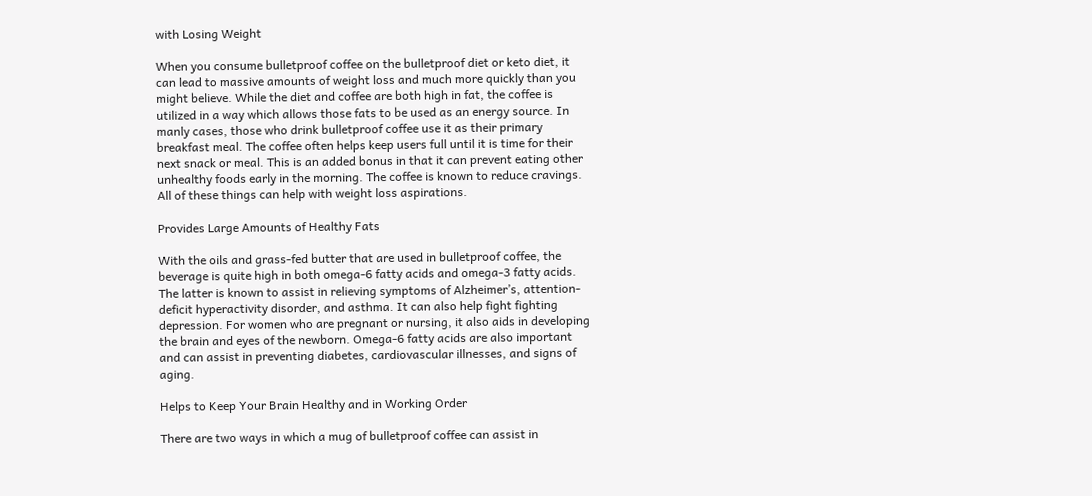with Losing Weight

When you consume bulletproof coffee on the bulletproof diet or keto diet, it can lead to massive amounts of weight loss and much more quickly than you might believe. While the diet and coffee are both high in fat, the coffee is utilized in a way which allows those fats to be used as an energy source. In manly cases, those who drink bulletproof coffee use it as their primary breakfast meal. The coffee often helps keep users full until it is time for their next snack or meal. This is an added bonus in that it can prevent eating other unhealthy foods early in the morning. The coffee is known to reduce cravings. All of these things can help with weight loss aspirations.

Provides Large Amounts of Healthy Fats

With the oils and grass-fed butter that are used in bulletproof coffee, the beverage is quite high in both omega-6 fatty acids and omega-3 fatty acids. The latter is known to assist in relieving symptoms of Alzheimer’s, attention-deficit hyperactivity disorder, and asthma. It can also help fight fighting depression. For women who are pregnant or nursing, it also aids in developing the brain and eyes of the newborn. Omega-6 fatty acids are also important and can assist in preventing diabetes, cardiovascular illnesses, and signs of aging.

Helps to Keep Your Brain Healthy and in Working Order

There are two ways in which a mug of bulletproof coffee can assist in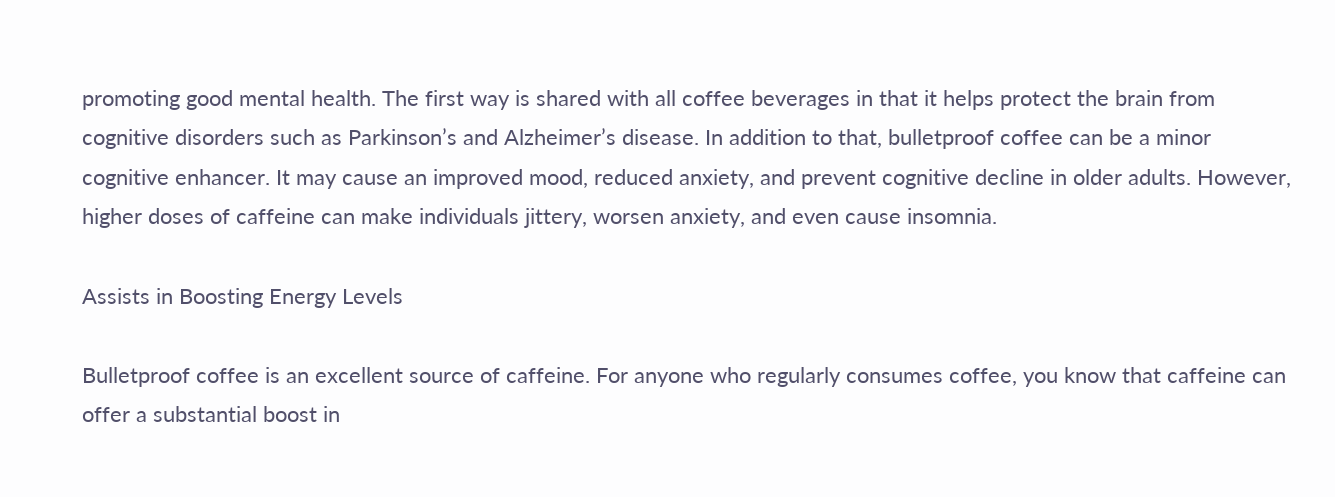promoting good mental health. The first way is shared with all coffee beverages in that it helps protect the brain from cognitive disorders such as Parkinson’s and Alzheimer’s disease. In addition to that, bulletproof coffee can be a minor cognitive enhancer. It may cause an improved mood, reduced anxiety, and prevent cognitive decline in older adults. However, higher doses of caffeine can make individuals jittery, worsen anxiety, and even cause insomnia.

Assists in Boosting Energy Levels

Bulletproof coffee is an excellent source of caffeine. For anyone who regularly consumes coffee, you know that caffeine can offer a substantial boost in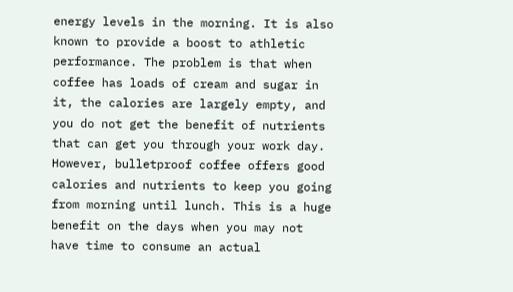energy levels in the morning. It is also known to provide a boost to athletic performance. The problem is that when coffee has loads of cream and sugar in it, the calories are largely empty, and you do not get the benefit of nutrients that can get you through your work day. However, bulletproof coffee offers good calories and nutrients to keep you going from morning until lunch. This is a huge benefit on the days when you may not have time to consume an actual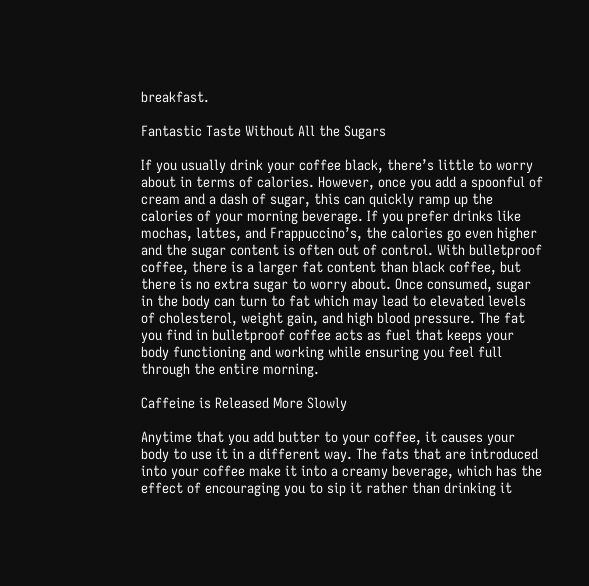breakfast.

Fantastic Taste Without All the Sugars

If you usually drink your coffee black, there’s little to worry about in terms of calories. However, once you add a spoonful of cream and a dash of sugar, this can quickly ramp up the calories of your morning beverage. If you prefer drinks like mochas, lattes, and Frappuccino’s, the calories go even higher and the sugar content is often out of control. With bulletproof coffee, there is a larger fat content than black coffee, but there is no extra sugar to worry about. Once consumed, sugar in the body can turn to fat which may lead to elevated levels of cholesterol, weight gain, and high blood pressure. The fat you find in bulletproof coffee acts as fuel that keeps your body functioning and working while ensuring you feel full through the entire morning.

Caffeine is Released More Slowly

Anytime that you add butter to your coffee, it causes your body to use it in a different way. The fats that are introduced into your coffee make it into a creamy beverage, which has the effect of encouraging you to sip it rather than drinking it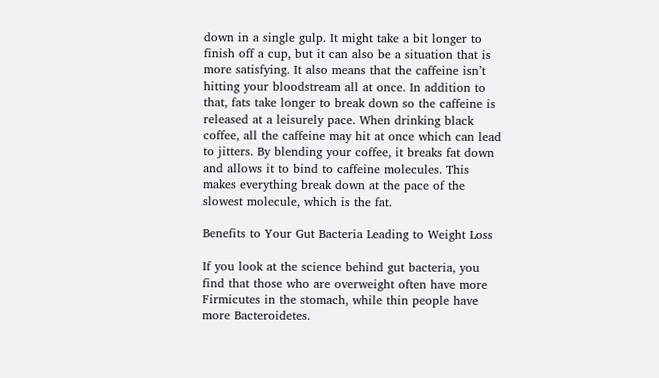down in a single gulp. It might take a bit longer to finish off a cup, but it can also be a situation that is more satisfying. It also means that the caffeine isn’t hitting your bloodstream all at once. In addition to that, fats take longer to break down so the caffeine is released at a leisurely pace. When drinking black coffee, all the caffeine may hit at once which can lead to jitters. By blending your coffee, it breaks fat down and allows it to bind to caffeine molecules. This makes everything break down at the pace of the slowest molecule, which is the fat.

Benefits to Your Gut Bacteria Leading to Weight Loss

If you look at the science behind gut bacteria, you find that those who are overweight often have more Firmicutes in the stomach, while thin people have more Bacteroidetes.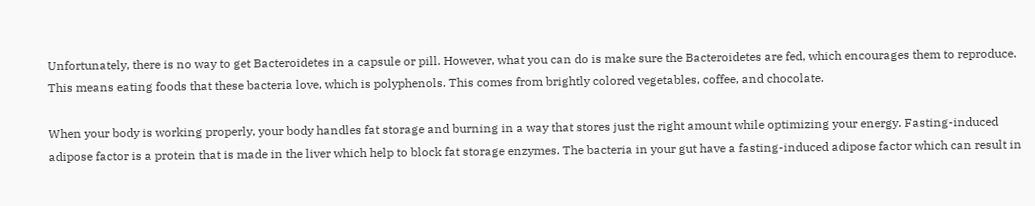Unfortunately, there is no way to get Bacteroidetes in a capsule or pill. However, what you can do is make sure the Bacteroidetes are fed, which encourages them to reproduce. This means eating foods that these bacteria love, which is polyphenols. This comes from brightly colored vegetables, coffee, and chocolate.

When your body is working properly, your body handles fat storage and burning in a way that stores just the right amount while optimizing your energy. Fasting-induced adipose factor is a protein that is made in the liver which help to block fat storage enzymes. The bacteria in your gut have a fasting-induced adipose factor which can result in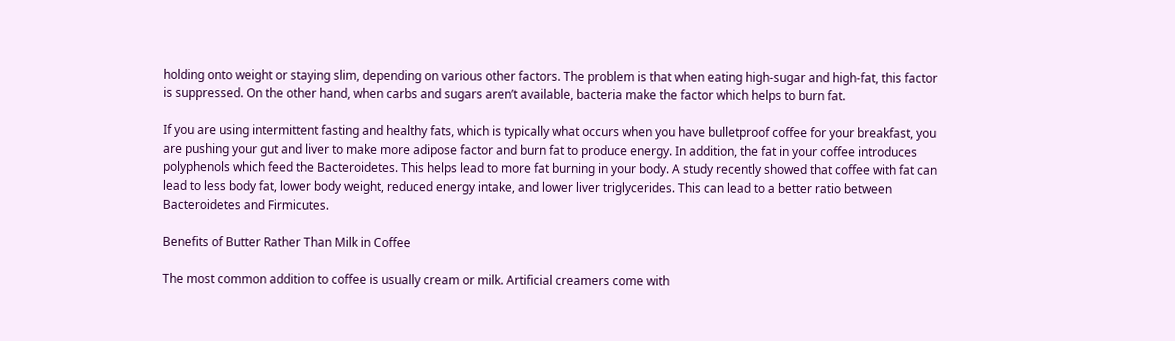holding onto weight or staying slim, depending on various other factors. The problem is that when eating high-sugar and high-fat, this factor is suppressed. On the other hand, when carbs and sugars aren’t available, bacteria make the factor which helps to burn fat.

If you are using intermittent fasting and healthy fats, which is typically what occurs when you have bulletproof coffee for your breakfast, you are pushing your gut and liver to make more adipose factor and burn fat to produce energy. In addition, the fat in your coffee introduces polyphenols which feed the Bacteroidetes. This helps lead to more fat burning in your body. A study recently showed that coffee with fat can lead to less body fat, lower body weight, reduced energy intake, and lower liver triglycerides. This can lead to a better ratio between Bacteroidetes and Firmicutes.

Benefits of Butter Rather Than Milk in Coffee

The most common addition to coffee is usually cream or milk. Artificial creamers come with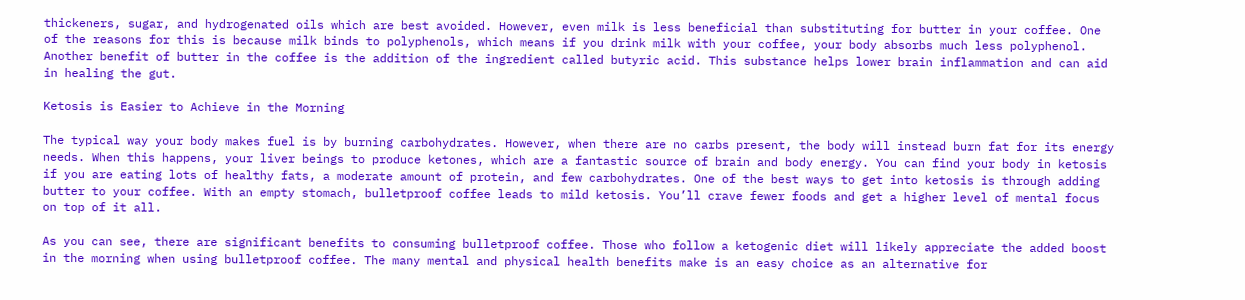thickeners, sugar, and hydrogenated oils which are best avoided. However, even milk is less beneficial than substituting for butter in your coffee. One of the reasons for this is because milk binds to polyphenols, which means if you drink milk with your coffee, your body absorbs much less polyphenol. Another benefit of butter in the coffee is the addition of the ingredient called butyric acid. This substance helps lower brain inflammation and can aid in healing the gut.

Ketosis is Easier to Achieve in the Morning

The typical way your body makes fuel is by burning carbohydrates. However, when there are no carbs present, the body will instead burn fat for its energy needs. When this happens, your liver beings to produce ketones, which are a fantastic source of brain and body energy. You can find your body in ketosis if you are eating lots of healthy fats, a moderate amount of protein, and few carbohydrates. One of the best ways to get into ketosis is through adding butter to your coffee. With an empty stomach, bulletproof coffee leads to mild ketosis. You’ll crave fewer foods and get a higher level of mental focus on top of it all.

As you can see, there are significant benefits to consuming bulletproof coffee. Those who follow a ketogenic diet will likely appreciate the added boost in the morning when using bulletproof coffee. The many mental and physical health benefits make is an easy choice as an alternative for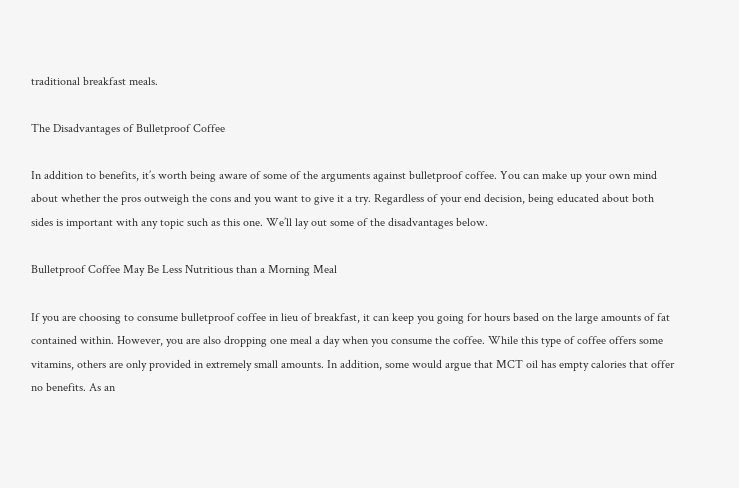traditional breakfast meals.

The Disadvantages of Bulletproof Coffee

In addition to benefits, it’s worth being aware of some of the arguments against bulletproof coffee. You can make up your own mind about whether the pros outweigh the cons and you want to give it a try. Regardless of your end decision, being educated about both sides is important with any topic such as this one. We’ll lay out some of the disadvantages below.

Bulletproof Coffee May Be Less Nutritious than a Morning Meal

If you are choosing to consume bulletproof coffee in lieu of breakfast, it can keep you going for hours based on the large amounts of fat contained within. However, you are also dropping one meal a day when you consume the coffee. While this type of coffee offers some vitamins, others are only provided in extremely small amounts. In addition, some would argue that MCT oil has empty calories that offer no benefits. As an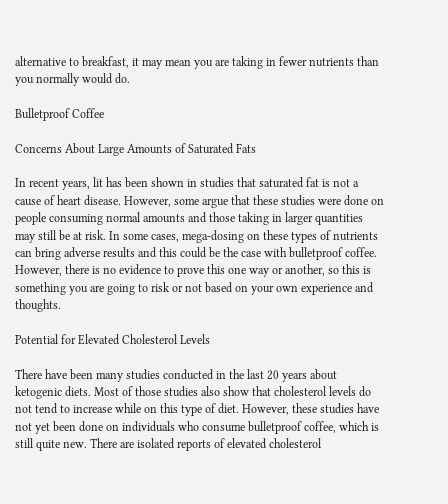alternative to breakfast, it may mean you are taking in fewer nutrients than you normally would do.

Bulletproof Coffee

Concerns About Large Amounts of Saturated Fats

In recent years, lit has been shown in studies that saturated fat is not a cause of heart disease. However, some argue that these studies were done on people consuming normal amounts and those taking in larger quantities may still be at risk. In some cases, mega-dosing on these types of nutrients can bring adverse results and this could be the case with bulletproof coffee. However, there is no evidence to prove this one way or another, so this is something you are going to risk or not based on your own experience and thoughts.

Potential for Elevated Cholesterol Levels

There have been many studies conducted in the last 20 years about ketogenic diets. Most of those studies also show that cholesterol levels do not tend to increase while on this type of diet. However, these studies have not yet been done on individuals who consume bulletproof coffee, which is still quite new. There are isolated reports of elevated cholesterol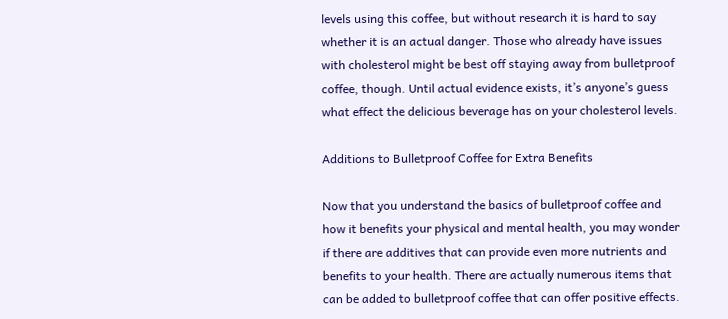levels using this coffee, but without research it is hard to say whether it is an actual danger. Those who already have issues with cholesterol might be best off staying away from bulletproof coffee, though. Until actual evidence exists, it’s anyone’s guess what effect the delicious beverage has on your cholesterol levels.

Additions to Bulletproof Coffee for Extra Benefits

Now that you understand the basics of bulletproof coffee and how it benefits your physical and mental health, you may wonder if there are additives that can provide even more nutrients and benefits to your health. There are actually numerous items that can be added to bulletproof coffee that can offer positive effects.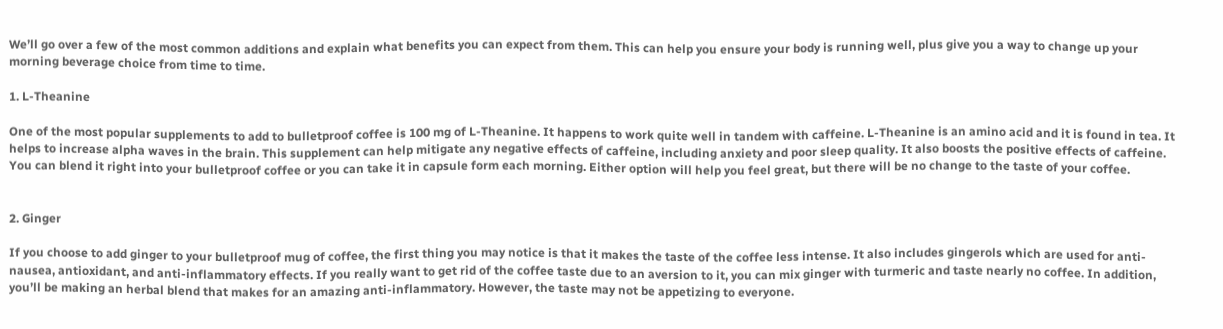We’ll go over a few of the most common additions and explain what benefits you can expect from them. This can help you ensure your body is running well, plus give you a way to change up your morning beverage choice from time to time.

1. L-Theanine

One of the most popular supplements to add to bulletproof coffee is 100 mg of L-Theanine. It happens to work quite well in tandem with caffeine. L-Theanine is an amino acid and it is found in tea. It helps to increase alpha waves in the brain. This supplement can help mitigate any negative effects of caffeine, including anxiety and poor sleep quality. It also boosts the positive effects of caffeine. You can blend it right into your bulletproof coffee or you can take it in capsule form each morning. Either option will help you feel great, but there will be no change to the taste of your coffee.


2. Ginger

If you choose to add ginger to your bulletproof mug of coffee, the first thing you may notice is that it makes the taste of the coffee less intense. It also includes gingerols which are used for anti-nausea, antioxidant, and anti-inflammatory effects. If you really want to get rid of the coffee taste due to an aversion to it, you can mix ginger with turmeric and taste nearly no coffee. In addition, you’ll be making an herbal blend that makes for an amazing anti-inflammatory. However, the taste may not be appetizing to everyone.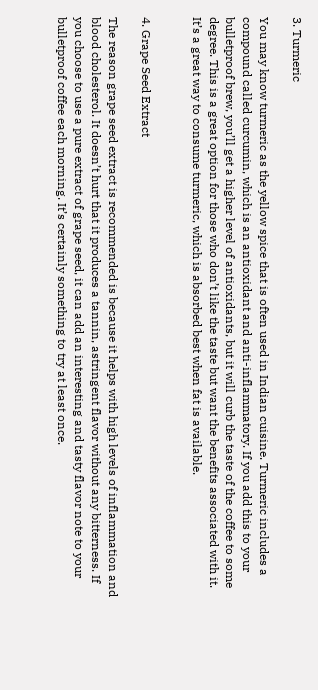3. Turmeric

You may know turmeric as the yellow spice that is often used in Indian cuisine. Turmeric includes a compound called curcumin, which is an antioxidant and anti-inflammatory. If you add this to your bulletproof brew, you’ll get a higher level of antioxidants, but it will curb the taste of the coffee to some degree. This is a great option for those who don’t like the taste but want the benefits associated with it. It’s a great way to consume turmeric, which is absorbed best when fat is available.


4. Grape Seed Extract

The reason grape seed extract is recommended is because it helps with high levels of inflammation and blood cholesterol. It doesn’t hurt that it produces a tannin, astringent flavor without any bitterness. If you choose to use a pure extract of grape seed, it can add an interesting and tasty flavor note to your bulletproof coffee each morning. It’s certainly something to try at least once.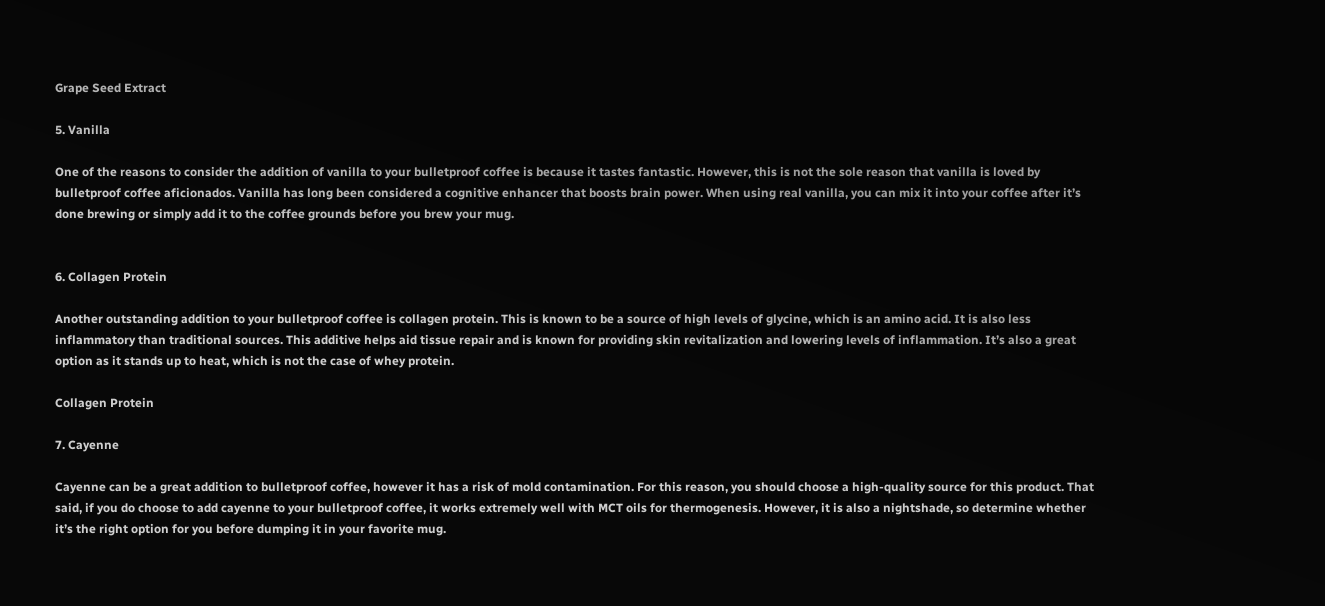Grape Seed Extract

5. Vanilla

One of the reasons to consider the addition of vanilla to your bulletproof coffee is because it tastes fantastic. However, this is not the sole reason that vanilla is loved by bulletproof coffee aficionados. Vanilla has long been considered a cognitive enhancer that boosts brain power. When using real vanilla, you can mix it into your coffee after it’s done brewing or simply add it to the coffee grounds before you brew your mug.


6. Collagen Protein

Another outstanding addition to your bulletproof coffee is collagen protein. This is known to be a source of high levels of glycine, which is an amino acid. It is also less inflammatory than traditional sources. This additive helps aid tissue repair and is known for providing skin revitalization and lowering levels of inflammation. It’s also a great option as it stands up to heat, which is not the case of whey protein.

Collagen Protein

7. Cayenne

Cayenne can be a great addition to bulletproof coffee, however it has a risk of mold contamination. For this reason, you should choose a high-quality source for this product. That said, if you do choose to add cayenne to your bulletproof coffee, it works extremely well with MCT oils for thermogenesis. However, it is also a nightshade, so determine whether it’s the right option for you before dumping it in your favorite mug.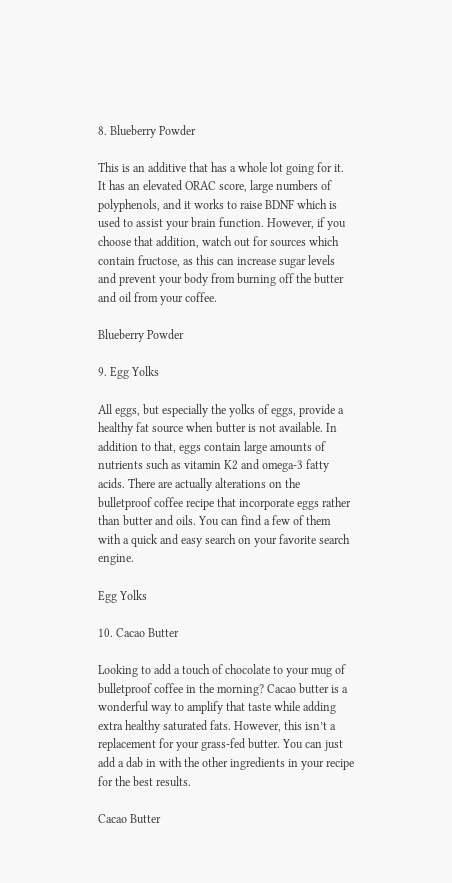8. Blueberry Powder

This is an additive that has a whole lot going for it. It has an elevated ORAC score, large numbers of polyphenols, and it works to raise BDNF which is used to assist your brain function. However, if you choose that addition, watch out for sources which contain fructose, as this can increase sugar levels and prevent your body from burning off the butter and oil from your coffee.

Blueberry Powder

9. Egg Yolks

All eggs, but especially the yolks of eggs, provide a healthy fat source when butter is not available. In addition to that, eggs contain large amounts of nutrients such as vitamin K2 and omega-3 fatty acids. There are actually alterations on the bulletproof coffee recipe that incorporate eggs rather than butter and oils. You can find a few of them with a quick and easy search on your favorite search engine.

Egg Yolks

10. Cacao Butter

Looking to add a touch of chocolate to your mug of bulletproof coffee in the morning? Cacao butter is a wonderful way to amplify that taste while adding extra healthy saturated fats. However, this isn’t a replacement for your grass-fed butter. You can just add a dab in with the other ingredients in your recipe for the best results.

Cacao Butter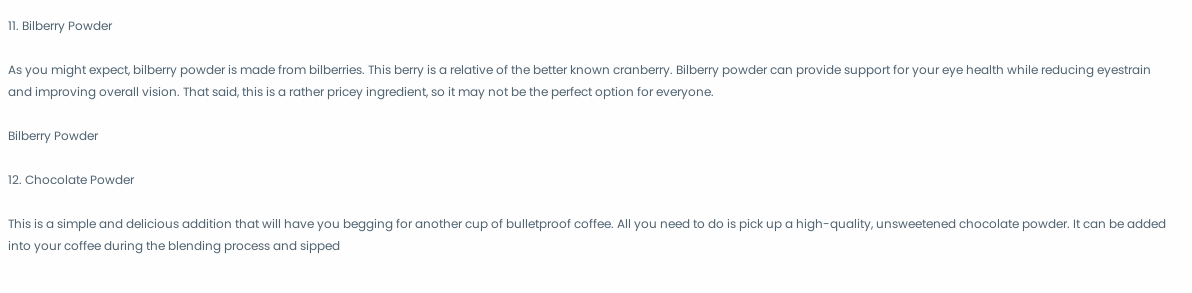11. Bilberry Powder

As you might expect, bilberry powder is made from bilberries. This berry is a relative of the better known cranberry. Bilberry powder can provide support for your eye health while reducing eyestrain and improving overall vision. That said, this is a rather pricey ingredient, so it may not be the perfect option for everyone.

Bilberry Powder

12. Chocolate Powder

This is a simple and delicious addition that will have you begging for another cup of bulletproof coffee. All you need to do is pick up a high-quality, unsweetened chocolate powder. It can be added into your coffee during the blending process and sipped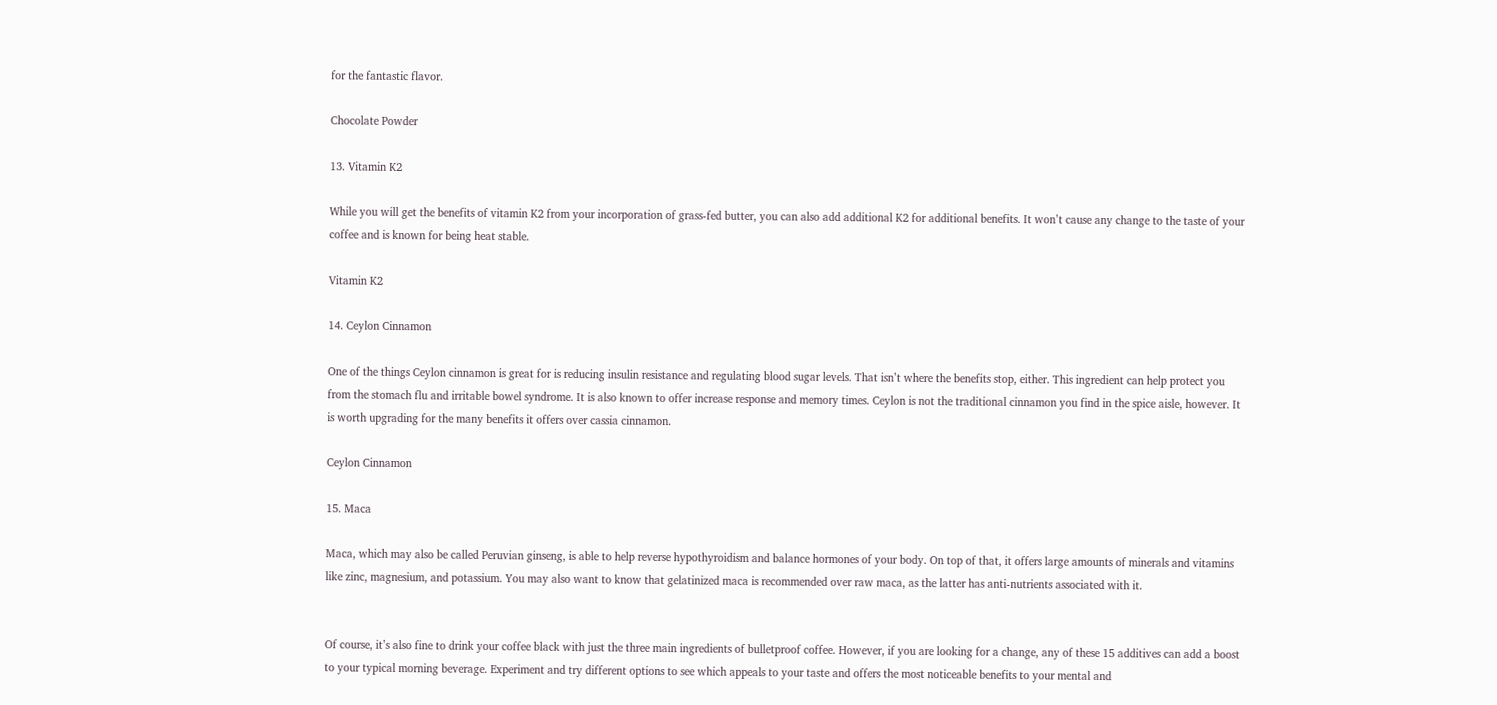for the fantastic flavor.

Chocolate Powder

13. Vitamin K2

While you will get the benefits of vitamin K2 from your incorporation of grass-fed butter, you can also add additional K2 for additional benefits. It won’t cause any change to the taste of your coffee and is known for being heat stable.

Vitamin K2

14. Ceylon Cinnamon

One of the things Ceylon cinnamon is great for is reducing insulin resistance and regulating blood sugar levels. That isn’t where the benefits stop, either. This ingredient can help protect you from the stomach flu and irritable bowel syndrome. It is also known to offer increase response and memory times. Ceylon is not the traditional cinnamon you find in the spice aisle, however. It is worth upgrading for the many benefits it offers over cassia cinnamon.

Ceylon Cinnamon

15. Maca

Maca, which may also be called Peruvian ginseng, is able to help reverse hypothyroidism and balance hormones of your body. On top of that, it offers large amounts of minerals and vitamins like zinc, magnesium, and potassium. You may also want to know that gelatinized maca is recommended over raw maca, as the latter has anti-nutrients associated with it.


Of course, it’s also fine to drink your coffee black with just the three main ingredients of bulletproof coffee. However, if you are looking for a change, any of these 15 additives can add a boost to your typical morning beverage. Experiment and try different options to see which appeals to your taste and offers the most noticeable benefits to your mental and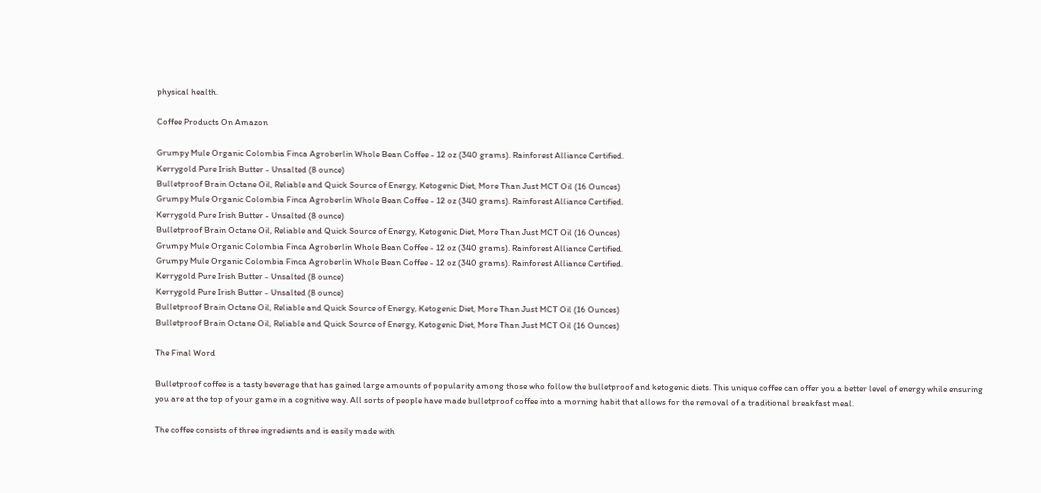physical health.

Coffee Products On Amazon

Grumpy Mule Organic Colombia Finca Agroberlin Whole Bean Coffee - 12 oz (340 grams). Rainforest Alliance Certified.
Kerrygold Pure Irish Butter - Unsalted (8 ounce)
Bulletproof Brain Octane Oil, Reliable and Quick Source of Energy, Ketogenic Diet, More Than Just MCT Oil (16 Ounces)
Grumpy Mule Organic Colombia Finca Agroberlin Whole Bean Coffee - 12 oz (340 grams). Rainforest Alliance Certified.
Kerrygold Pure Irish Butter - Unsalted (8 ounce)
Bulletproof Brain Octane Oil, Reliable and Quick Source of Energy, Ketogenic Diet, More Than Just MCT Oil (16 Ounces)
Grumpy Mule Organic Colombia Finca Agroberlin Whole Bean Coffee - 12 oz (340 grams). Rainforest Alliance Certified.
Grumpy Mule Organic Colombia Finca Agroberlin Whole Bean Coffee - 12 oz (340 grams). Rainforest Alliance Certified.
Kerrygold Pure Irish Butter - Unsalted (8 ounce)
Kerrygold Pure Irish Butter - Unsalted (8 ounce)
Bulletproof Brain Octane Oil, Reliable and Quick Source of Energy, Ketogenic Diet, More Than Just MCT Oil (16 Ounces)
Bulletproof Brain Octane Oil, Reliable and Quick Source of Energy, Ketogenic Diet, More Than Just MCT Oil (16 Ounces)

The Final Word

Bulletproof coffee is a tasty beverage that has gained large amounts of popularity among those who follow the bulletproof and ketogenic diets. This unique coffee can offer you a better level of energy while ensuring you are at the top of your game in a cognitive way. All sorts of people have made bulletproof coffee into a morning habit that allows for the removal of a traditional breakfast meal.

The coffee consists of three ingredients and is easily made with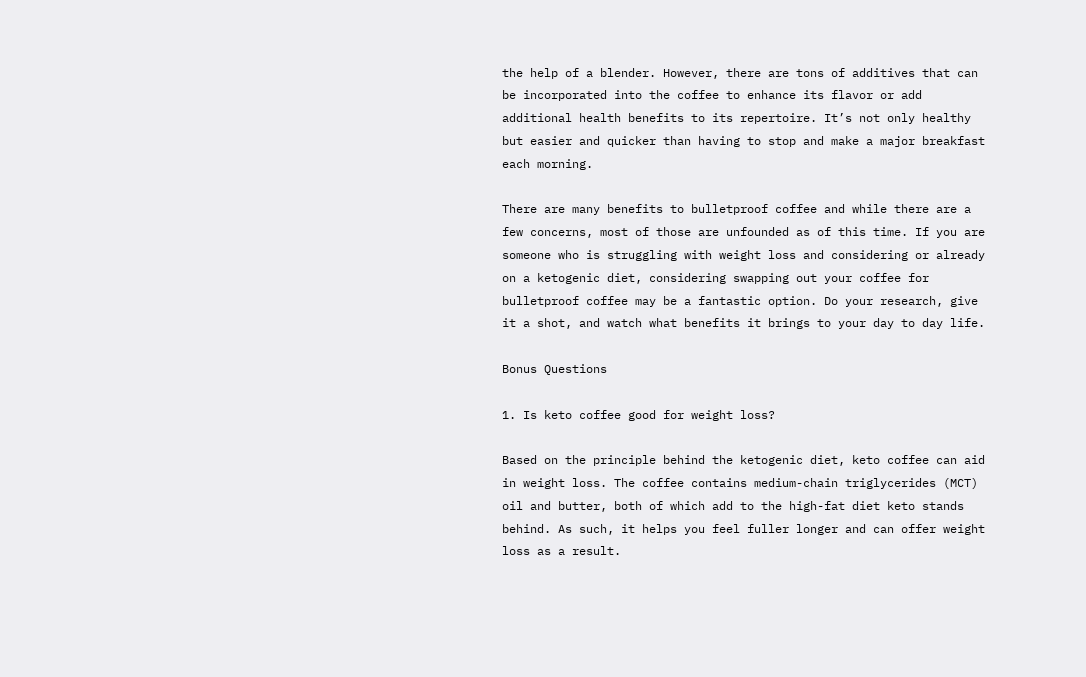the help of a blender. However, there are tons of additives that can be incorporated into the coffee to enhance its flavor or add additional health benefits to its repertoire. It’s not only healthy but easier and quicker than having to stop and make a major breakfast each morning.

There are many benefits to bulletproof coffee and while there are a few concerns, most of those are unfounded as of this time. If you are someone who is struggling with weight loss and considering or already on a ketogenic diet, considering swapping out your coffee for bulletproof coffee may be a fantastic option. Do your research, give it a shot, and watch what benefits it brings to your day to day life.

Bonus Questions

1. Is keto coffee good for weight loss?

Based on the principle behind the ketogenic diet, keto coffee can aid in weight loss. The coffee contains medium-chain triglycerides (MCT) oil and butter, both of which add to the high-fat diet keto stands behind. As such, it helps you feel fuller longer and can offer weight loss as a result.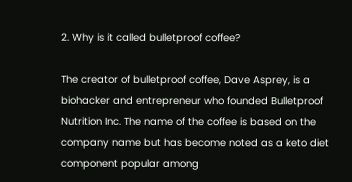2. Why is it called bulletproof coffee?

The creator of bulletproof coffee, Dave Asprey, is a biohacker and entrepreneur who founded Bulletproof Nutrition Inc. The name of the coffee is based on the company name but has become noted as a keto diet component popular among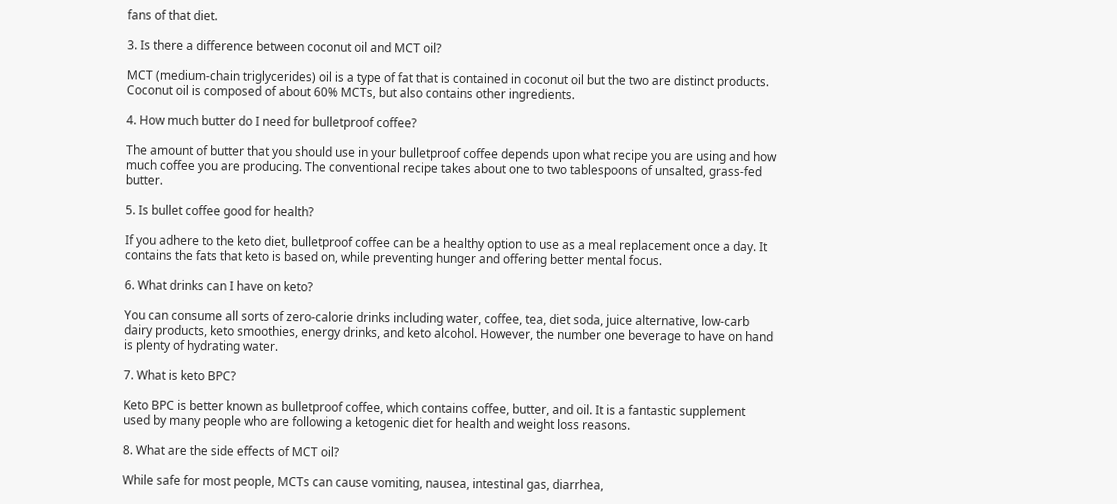fans of that diet.

3. Is there a difference between coconut oil and MCT oil?

MCT (medium-chain triglycerides) oil is a type of fat that is contained in coconut oil but the two are distinct products. Coconut oil is composed of about 60% MCTs, but also contains other ingredients.

4. How much butter do I need for bulletproof coffee?

The amount of butter that you should use in your bulletproof coffee depends upon what recipe you are using and how much coffee you are producing. The conventional recipe takes about one to two tablespoons of unsalted, grass-fed butter.

5. Is bullet coffee good for health?

If you adhere to the keto diet, bulletproof coffee can be a healthy option to use as a meal replacement once a day. It contains the fats that keto is based on, while preventing hunger and offering better mental focus.

6. What drinks can I have on keto?

You can consume all sorts of zero-calorie drinks including water, coffee, tea, diet soda, juice alternative, low-carb dairy products, keto smoothies, energy drinks, and keto alcohol. However, the number one beverage to have on hand is plenty of hydrating water.

7. What is keto BPC?

Keto BPC is better known as bulletproof coffee, which contains coffee, butter, and oil. It is a fantastic supplement used by many people who are following a ketogenic diet for health and weight loss reasons.

8. What are the side effects of MCT oil?

While safe for most people, MCTs can cause vomiting, nausea, intestinal gas, diarrhea,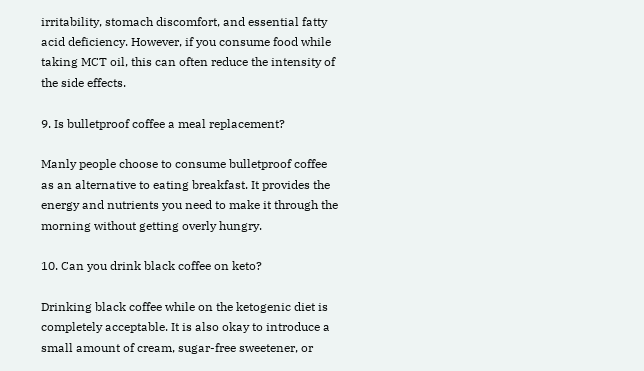irritability, stomach discomfort, and essential fatty acid deficiency. However, if you consume food while taking MCT oil, this can often reduce the intensity of the side effects.

9. Is bulletproof coffee a meal replacement?

Manly people choose to consume bulletproof coffee as an alternative to eating breakfast. It provides the energy and nutrients you need to make it through the morning without getting overly hungry.

10. Can you drink black coffee on keto?

Drinking black coffee while on the ketogenic diet is completely acceptable. It is also okay to introduce a small amount of cream, sugar-free sweetener, or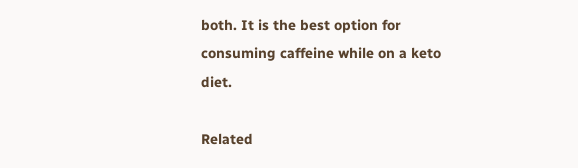both. It is the best option for consuming caffeine while on a keto diet.

Related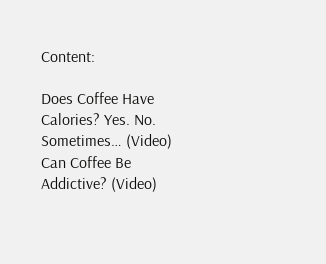Content:

Does Coffee Have Calories? Yes. No. Sometimes… (Video)
Can Coffee Be Addictive? (Video)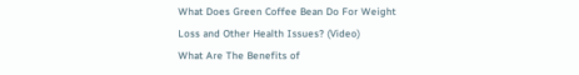What Does Green Coffee Bean Do For Weight Loss and Other Health Issues? (Video)
What Are The Benefits of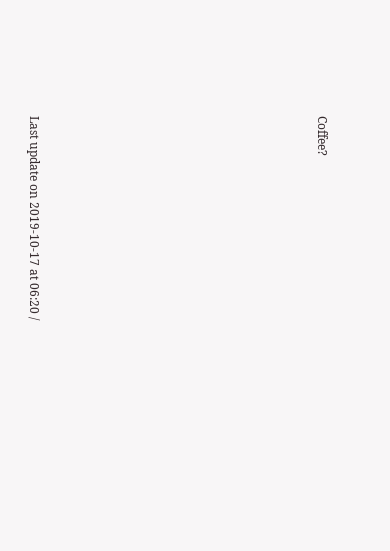Coffee?












Last update on 2019-10-17 at 06:20 /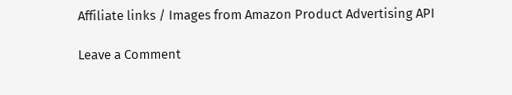Affiliate links / Images from Amazon Product Advertising API

Leave a Comment